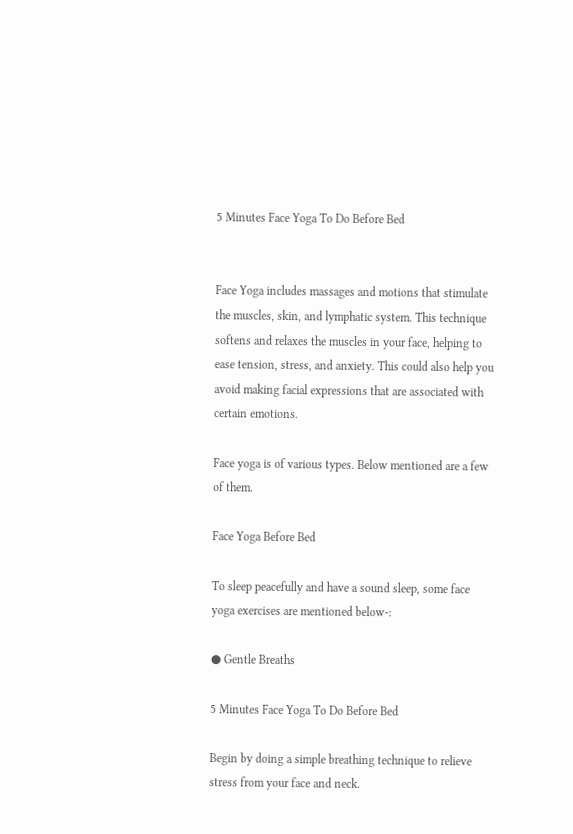5 Minutes Face Yoga To Do Before Bed


Face Yoga includes massages and motions that stimulate the muscles, skin, and lymphatic system. This technique softens and relaxes the muscles in your face, helping to ease tension, stress, and anxiety. This could also help you avoid making facial expressions that are associated with certain emotions.

Face yoga is of various types. Below mentioned are a few of them.

Face Yoga Before Bed

To sleep peacefully and have a sound sleep, some face yoga exercises are mentioned below-:

● Gentle Breaths

5 Minutes Face Yoga To Do Before Bed

Begin by doing a simple breathing technique to relieve stress from your face and neck.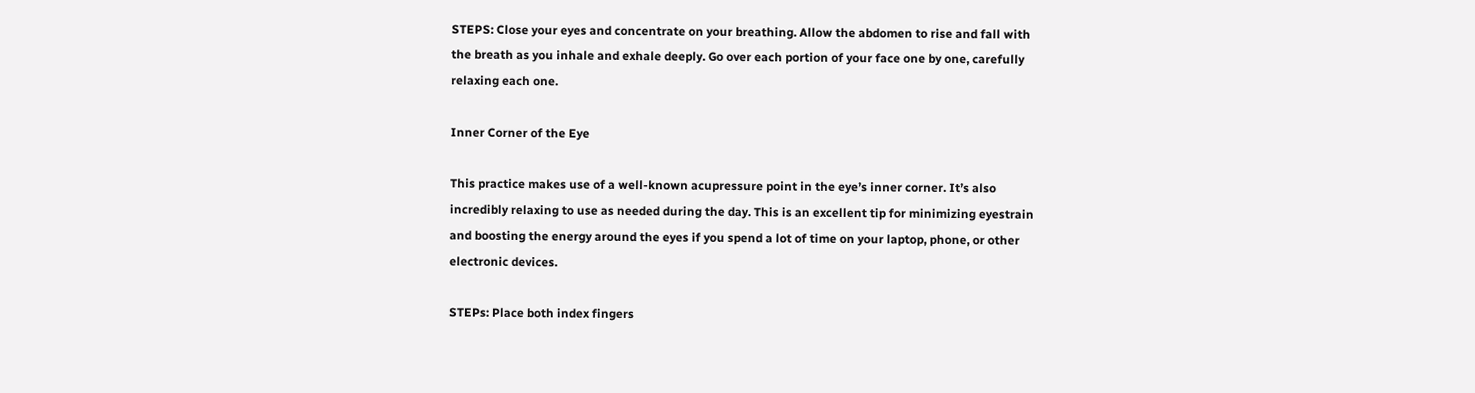STEPS: Close your eyes and concentrate on your breathing. Allow the abdomen to rise and fall with the breath as you inhale and exhale deeply. Go over each portion of your face one by one, carefully relaxing each one.

Inner Corner of the Eye

This practice makes use of a well-known acupressure point in the eye’s inner corner. It’s also incredibly relaxing to use as needed during the day. This is an excellent tip for minimizing eyestrain and boosting the energy around the eyes if you spend a lot of time on your laptop, phone, or other electronic devices.

STEPs: Place both index fingers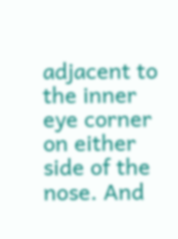adjacent to the inner eye corner on either side of the nose. And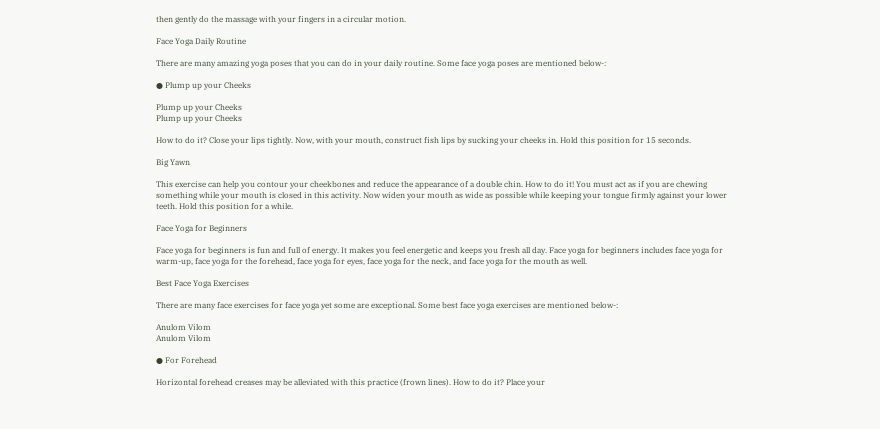then gently do the massage with your fingers in a circular motion.

Face Yoga Daily Routine

There are many amazing yoga poses that you can do in your daily routine. Some face yoga poses are mentioned below-:

● Plump up your Cheeks

Plump up your Cheeks
Plump up your Cheeks

How to do it? Close your lips tightly. Now, with your mouth, construct fish lips by sucking your cheeks in. Hold this position for 15 seconds.

Big Yawn

This exercise can help you contour your cheekbones and reduce the appearance of a double chin. How to do it! You must act as if you are chewing something while your mouth is closed in this activity. Now widen your mouth as wide as possible while keeping your tongue firmly against your lower teeth. Hold this position for a while.

Face Yoga for Beginners

Face yoga for beginners is fun and full of energy. It makes you feel energetic and keeps you fresh all day. Face yoga for beginners includes face yoga for warm-up, face yoga for the forehead, face yoga for eyes, face yoga for the neck, and face yoga for the mouth as well.

Best Face Yoga Exercises

There are many face exercises for face yoga yet some are exceptional. Some best face yoga exercises are mentioned below-:

Anulom Vilom
Anulom Vilom

● For Forehead

Horizontal forehead creases may be alleviated with this practice (frown lines). How to do it? Place your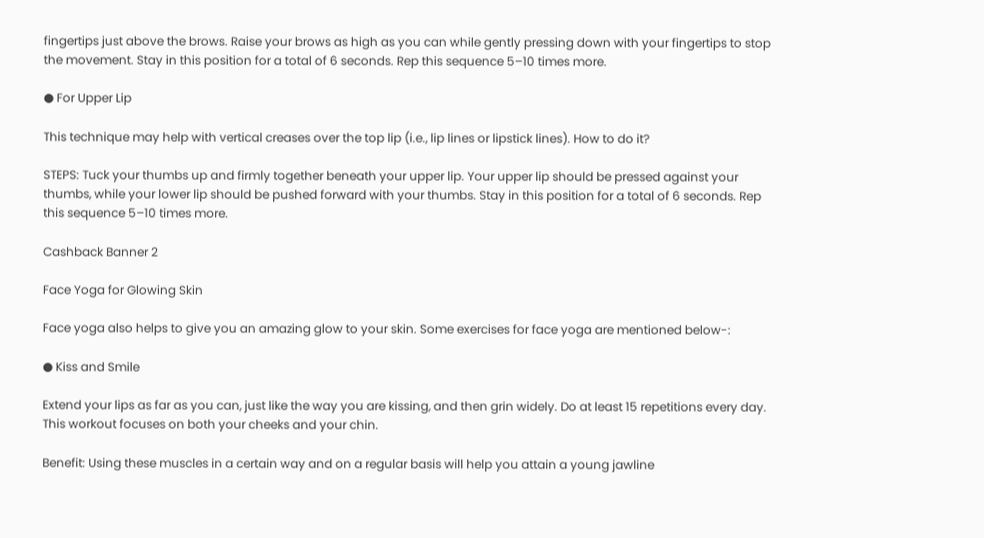fingertips just above the brows. Raise your brows as high as you can while gently pressing down with your fingertips to stop the movement. Stay in this position for a total of 6 seconds. Rep this sequence 5–10 times more.

● For Upper Lip

This technique may help with vertical creases over the top lip (i.e., lip lines or lipstick lines). How to do it?

STEPS: Tuck your thumbs up and firmly together beneath your upper lip. Your upper lip should be pressed against your thumbs, while your lower lip should be pushed forward with your thumbs. Stay in this position for a total of 6 seconds. Rep this sequence 5–10 times more.

Cashback Banner 2

Face Yoga for Glowing Skin

Face yoga also helps to give you an amazing glow to your skin. Some exercises for face yoga are mentioned below-:

● Kiss and Smile

Extend your lips as far as you can, just like the way you are kissing, and then grin widely. Do at least 15 repetitions every day. This workout focuses on both your cheeks and your chin.

Benefit: Using these muscles in a certain way and on a regular basis will help you attain a young jawline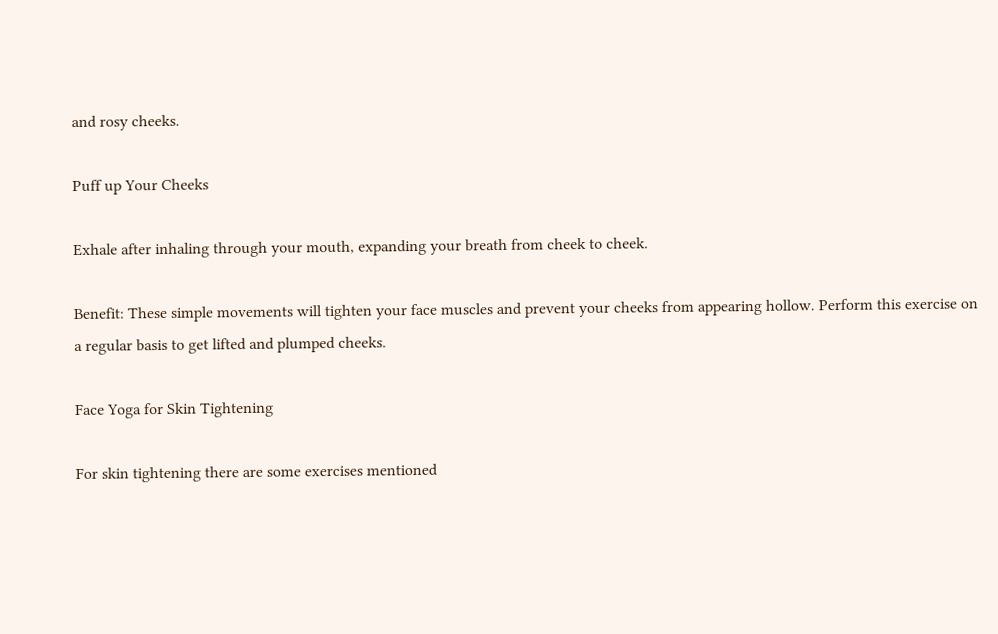and rosy cheeks.

Puff up Your Cheeks

Exhale after inhaling through your mouth, expanding your breath from cheek to cheek.

Benefit: These simple movements will tighten your face muscles and prevent your cheeks from appearing hollow. Perform this exercise on a regular basis to get lifted and plumped cheeks.

Face Yoga for Skin Tightening

For skin tightening there are some exercises mentioned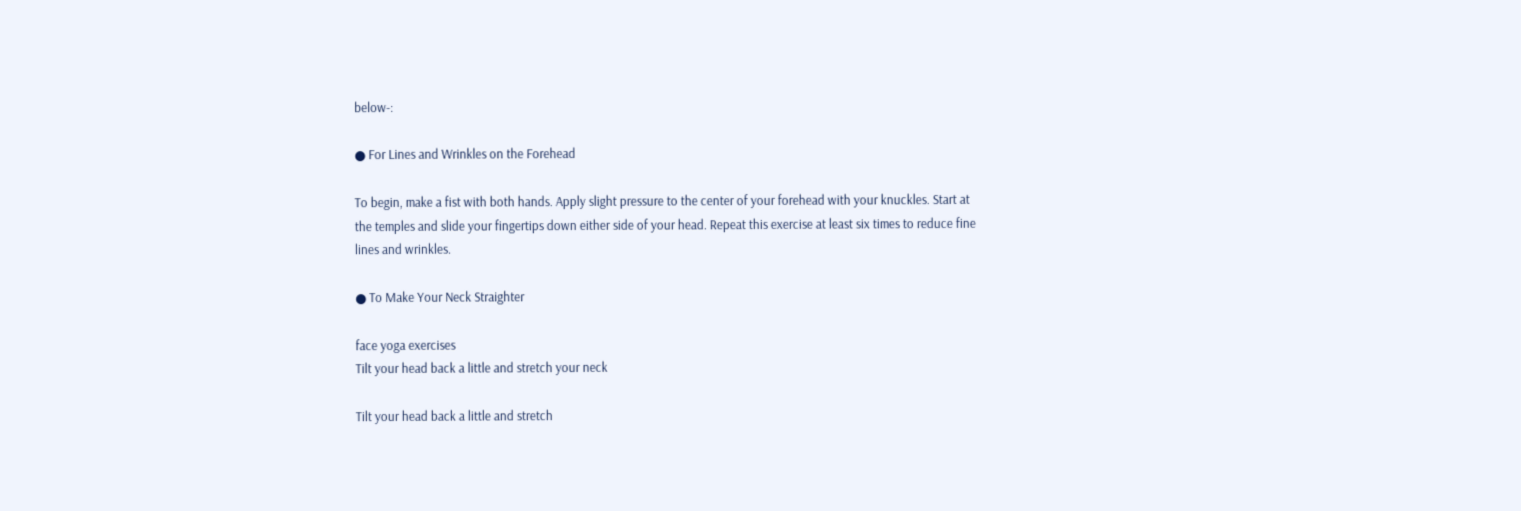below-:

● For Lines and Wrinkles on the Forehead

To begin, make a fist with both hands. Apply slight pressure to the center of your forehead with your knuckles. Start at the temples and slide your fingertips down either side of your head. Repeat this exercise at least six times to reduce fine lines and wrinkles.

● To Make Your Neck Straighter

face yoga exercises
Tilt your head back a little and stretch your neck

Tilt your head back a little and stretch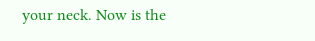your neck. Now is the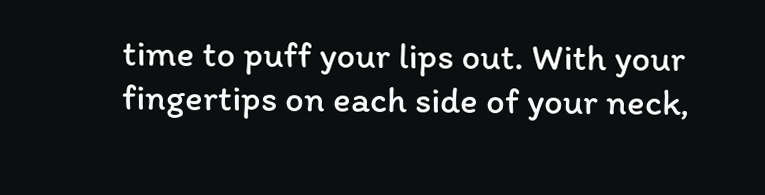time to puff your lips out. With your fingertips on each side of your neck,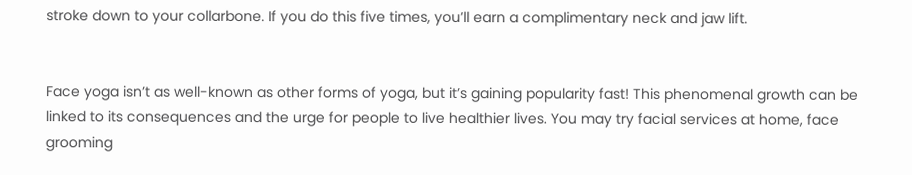stroke down to your collarbone. If you do this five times, you’ll earn a complimentary neck and jaw lift.


Face yoga isn’t as well-known as other forms of yoga, but it’s gaining popularity fast! This phenomenal growth can be linked to its consequences and the urge for people to live healthier lives. You may try facial services at home, face grooming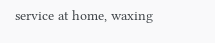service at home, waxing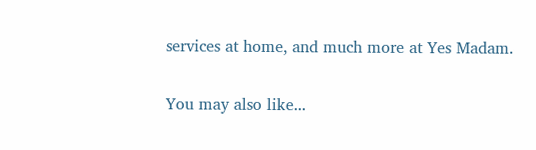services at home, and much more at Yes Madam.

You may also like...